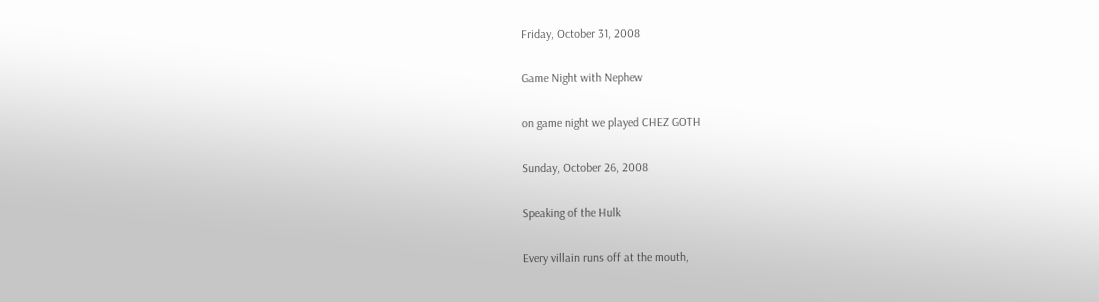Friday, October 31, 2008

Game Night with Nephew

on game night we played CHEZ GOTH

Sunday, October 26, 2008

Speaking of the Hulk

Every villain runs off at the mouth,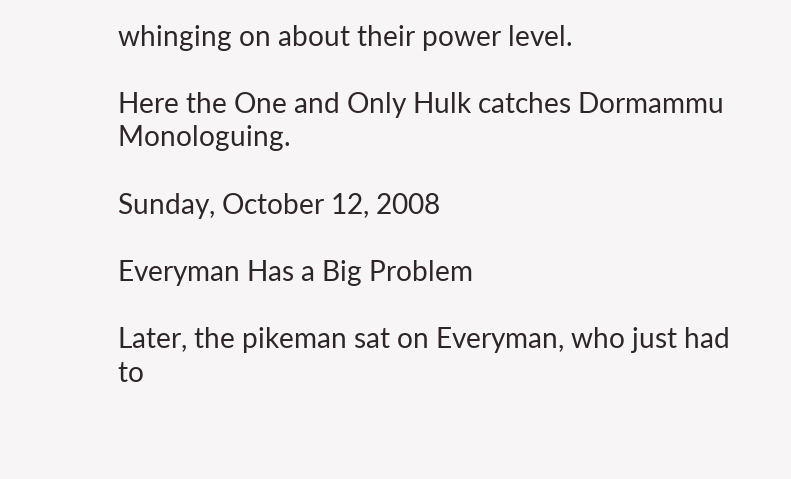whinging on about their power level.

Here the One and Only Hulk catches Dormammu Monologuing.

Sunday, October 12, 2008

Everyman Has a Big Problem

Later, the pikeman sat on Everyman, who just had to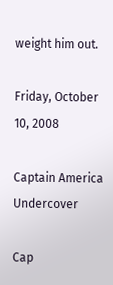weight him out.

Friday, October 10, 2008

Captain America Undercover

Cap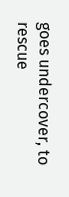goes undercover, to rescue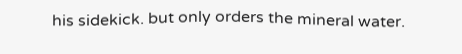his sidekick. but only orders the mineral water.